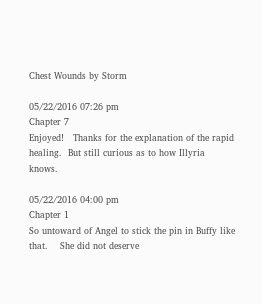Chest Wounds by Storm

05/22/2016 07:26 pm
Chapter 7
Enjoyed!   Thanks for the explanation of the rapid healing.  But still curious as to how Illyria knows.

05/22/2016 04:00 pm
Chapter 1
So untoward of Angel to stick the pin in Buffy like that.    She did not deserve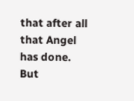that after all that Angel has done.  But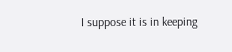I suppose it is in keeping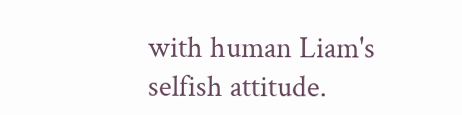with human Liam's selfish attitude.